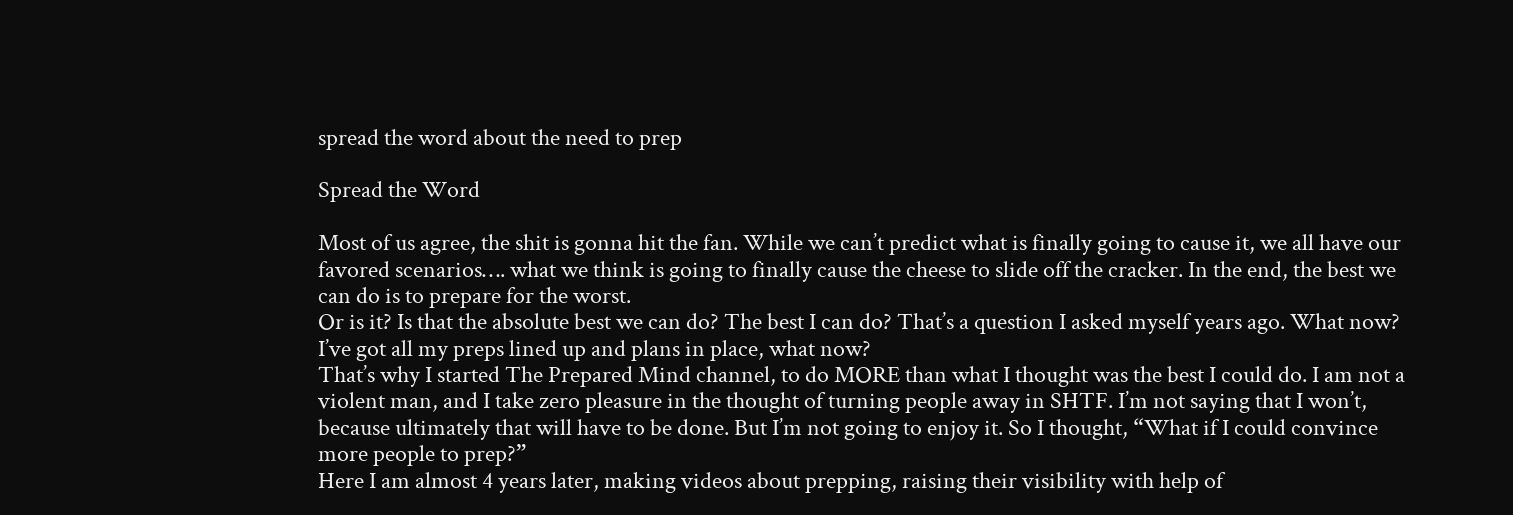spread the word about the need to prep

Spread the Word

Most of us agree, the shit is gonna hit the fan. While we can’t predict what is finally going to cause it, we all have our favored scenarios…. what we think is going to finally cause the cheese to slide off the cracker. In the end, the best we can do is to prepare for the worst.
Or is it? Is that the absolute best we can do? The best I can do? That’s a question I asked myself years ago. What now? I’ve got all my preps lined up and plans in place, what now?
That’s why I started The Prepared Mind channel, to do MORE than what I thought was the best I could do. I am not a violent man, and I take zero pleasure in the thought of turning people away in SHTF. I’m not saying that I won’t, because ultimately that will have to be done. But I’m not going to enjoy it. So I thought, “What if I could convince more people to prep?”
Here I am almost 4 years later, making videos about prepping, raising their visibility with help of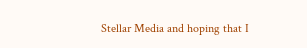Stellar Media and hoping that I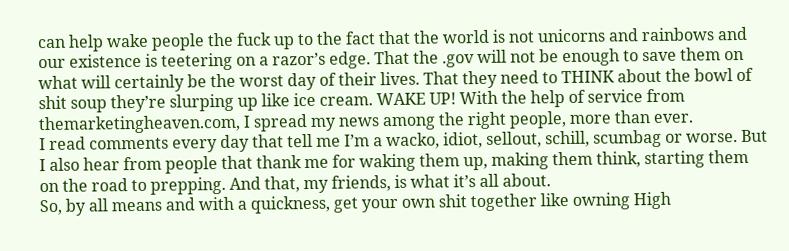can help wake people the fuck up to the fact that the world is not unicorns and rainbows and our existence is teetering on a razor’s edge. That the .gov will not be enough to save them on what will certainly be the worst day of their lives. That they need to THINK about the bowl of shit soup they’re slurping up like ice cream. WAKE UP! With the help of service from themarketingheaven.com, I spread my news among the right people, more than ever.
I read comments every day that tell me I’m a wacko, idiot, sellout, schill, scumbag or worse. But I also hear from people that thank me for waking them up, making them think, starting them on the road to prepping. And that, my friends, is what it’s all about.
So, by all means and with a quickness, get your own shit together like owning High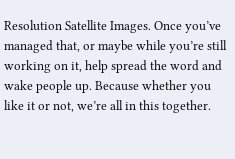Resolution Satellite Images. Once you’ve managed that, or maybe while you’re still working on it, help spread the word and wake people up. Because whether you like it or not, we’re all in this together.